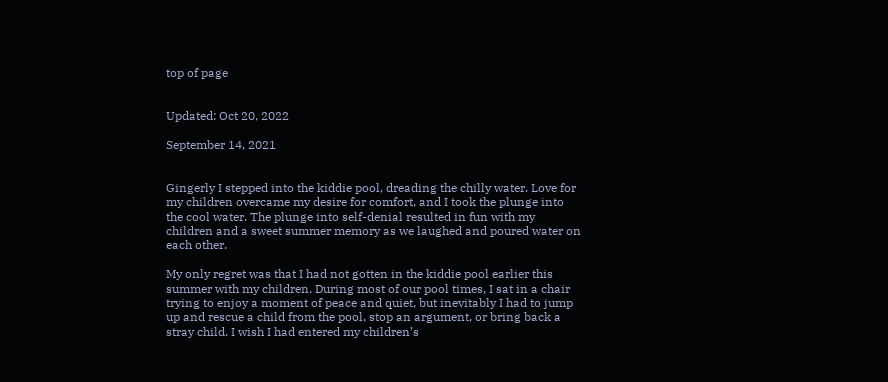top of page


Updated: Oct 20, 2022

September 14, 2021


Gingerly I stepped into the kiddie pool, dreading the chilly water. Love for my children overcame my desire for comfort, and I took the plunge into the cool water. The plunge into self-denial resulted in fun with my children and a sweet summer memory as we laughed and poured water on each other.

My only regret was that I had not gotten in the kiddie pool earlier this summer with my children. During most of our pool times, I sat in a chair trying to enjoy a moment of peace and quiet, but inevitably I had to jump up and rescue a child from the pool, stop an argument, or bring back a stray child. I wish I had entered my children’s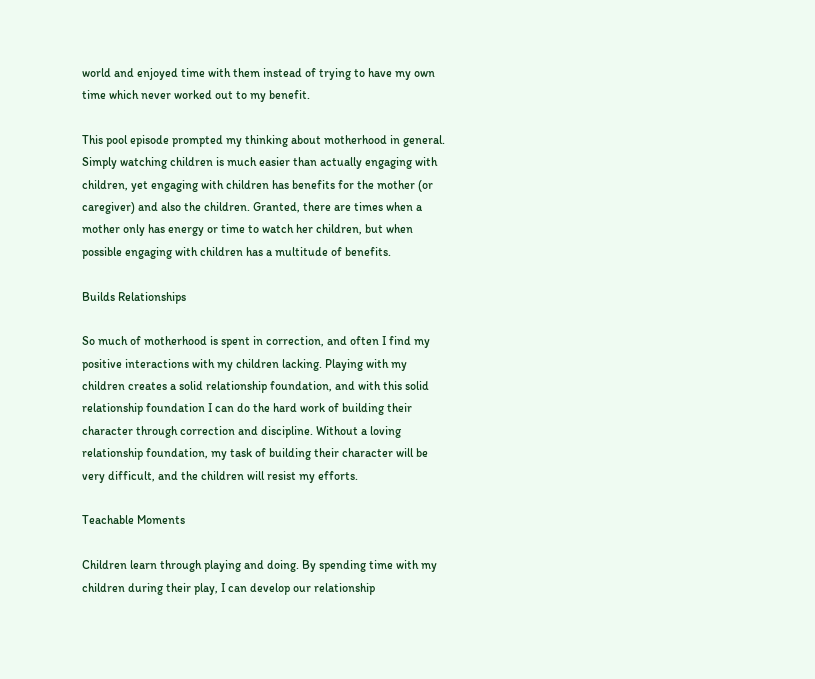world and enjoyed time with them instead of trying to have my own time which never worked out to my benefit.

This pool episode prompted my thinking about motherhood in general. Simply watching children is much easier than actually engaging with children, yet engaging with children has benefits for the mother (or caregiver) and also the children. Granted, there are times when a mother only has energy or time to watch her children, but when possible engaging with children has a multitude of benefits.

Builds Relationships

So much of motherhood is spent in correction, and often I find my positive interactions with my children lacking. Playing with my children creates a solid relationship foundation, and with this solid relationship foundation I can do the hard work of building their character through correction and discipline. Without a loving relationship foundation, my task of building their character will be very difficult, and the children will resist my efforts.

Teachable Moments

Children learn through playing and doing. By spending time with my children during their play, I can develop our relationship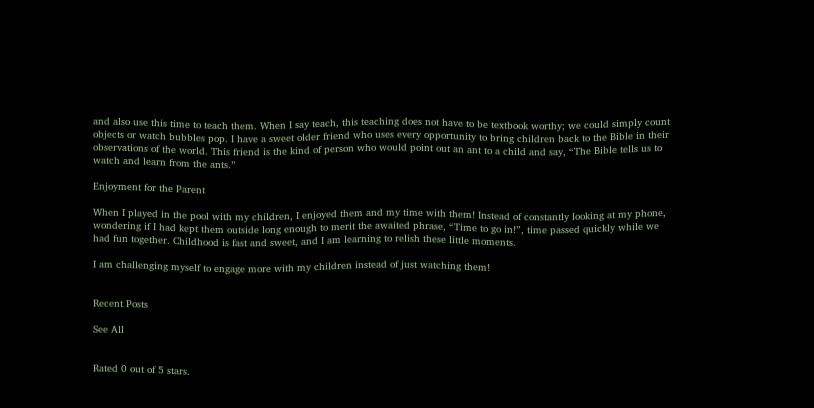and also use this time to teach them. When I say teach, this teaching does not have to be textbook worthy; we could simply count objects or watch bubbles pop. I have a sweet older friend who uses every opportunity to bring children back to the Bible in their observations of the world. This friend is the kind of person who would point out an ant to a child and say, “The Bible tells us to watch and learn from the ants.”

Enjoyment for the Parent

When I played in the pool with my children, I enjoyed them and my time with them! Instead of constantly looking at my phone, wondering if I had kept them outside long enough to merit the awaited phrase, “Time to go in!”, time passed quickly while we had fun together. Childhood is fast and sweet, and I am learning to relish these little moments.

I am challenging myself to engage more with my children instead of just watching them!


Recent Posts

See All


Rated 0 out of 5 stars.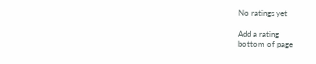No ratings yet

Add a rating
bottom of page